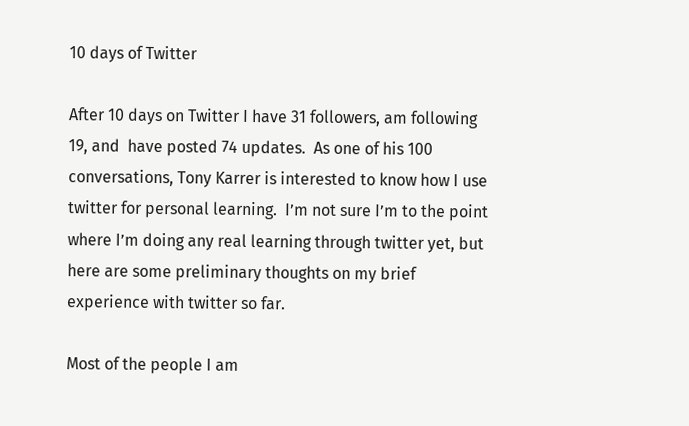10 days of Twitter

After 10 days on Twitter I have 31 followers, am following 19, and  have posted 74 updates.  As one of his 100 conversations, Tony Karrer is interested to know how I use twitter for personal learning.  I’m not sure I’m to the point where I’m doing any real learning through twitter yet, but here are some preliminary thoughts on my brief experience with twitter so far.

Most of the people I am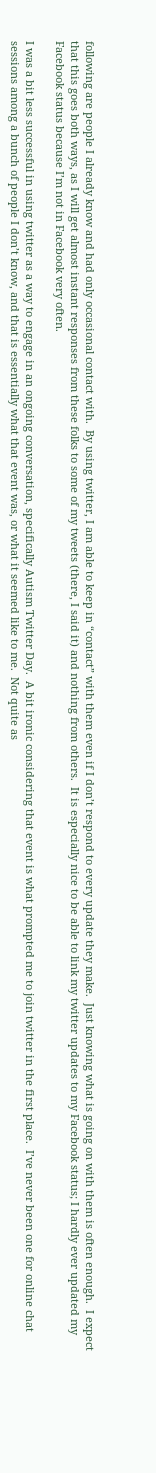following are people I already know and had only occasional contact with.  By using twitter, I am able to keep in “contact” with them even if I don’t respond to every update they make.  Just knowing what is going on with them is often enough.  I expect that this goes both ways, as I will get almost instant responses from these folks to some of my tweets (there, I said it) and nothing from others.  It is especially nice to be able to link my twitter updates to my Facebook status; I hardly ever updated my Facebook status because I’m not in Facebook very often.

I was a bit less successful in using twitter as a way to engage in an ongoing conversation, specifically Autism Twitter Day.  A bit ironic considering that event is what prompted me to join twitter in the first place.  I’ve never been one for online chat sessions among a bunch of people I don’t know, and that is essentially what that event was, or what it seemed like to me.  Not quite as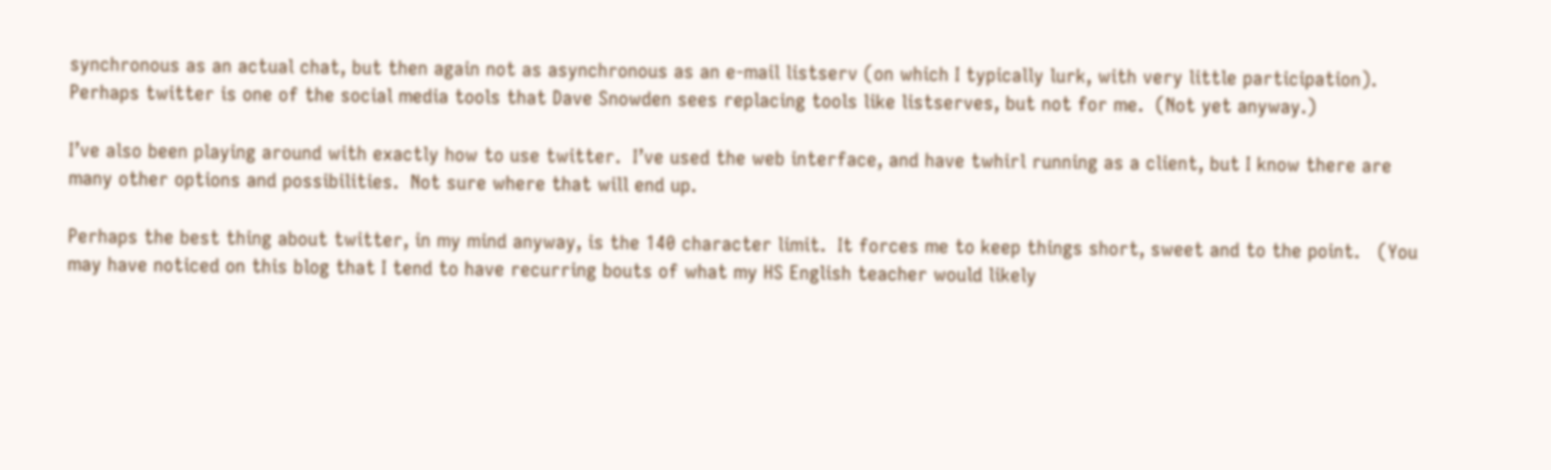synchronous as an actual chat, but then again not as asynchronous as an e-mail listserv (on which I typically lurk, with very little participation).  Perhaps twitter is one of the social media tools that Dave Snowden sees replacing tools like listserves, but not for me.  (Not yet anyway.)

I’ve also been playing around with exactly how to use twitter.  I’ve used the web interface, and have twhirl running as a client, but I know there are many other options and possibilities.  Not sure where that will end up.

Perhaps the best thing about twitter, in my mind anyway, is the 140 character limit.  It forces me to keep things short, sweet and to the point.   (You may have noticed on this blog that I tend to have recurring bouts of what my HS English teacher would likely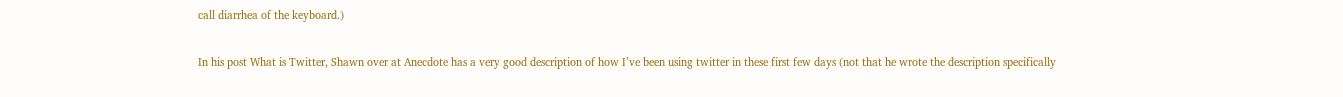call diarrhea of the keyboard.)

In his post What is Twitter, Shawn over at Anecdote has a very good description of how I’ve been using twitter in these first few days (not that he wrote the description specifically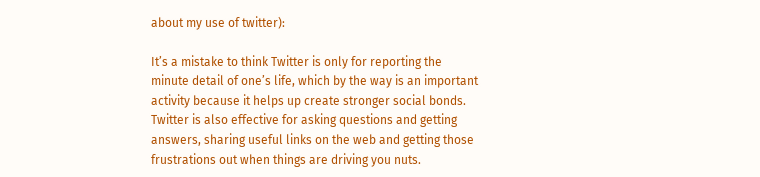about my use of twitter):

It’s a mistake to think Twitter is only for reporting the minute detail of one’s life, which by the way is an important activity because it helps up create stronger social bonds. Twitter is also effective for asking questions and getting answers, sharing useful links on the web and getting those frustrations out when things are driving you nuts.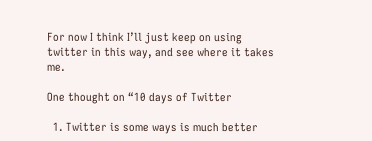For now I think I’ll just keep on using twitter in this way, and see where it takes me.

One thought on “10 days of Twitter

  1. Twitter is some ways is much better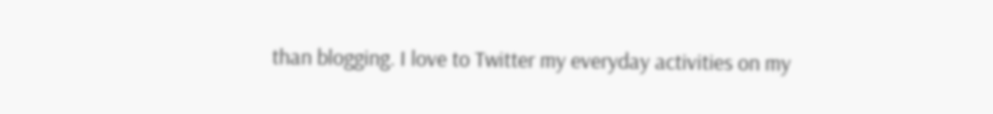than blogging. I love to Twitter my everyday activities on my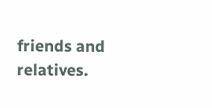friends and relatives.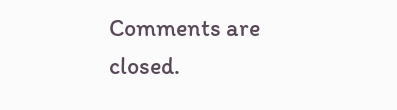Comments are closed.